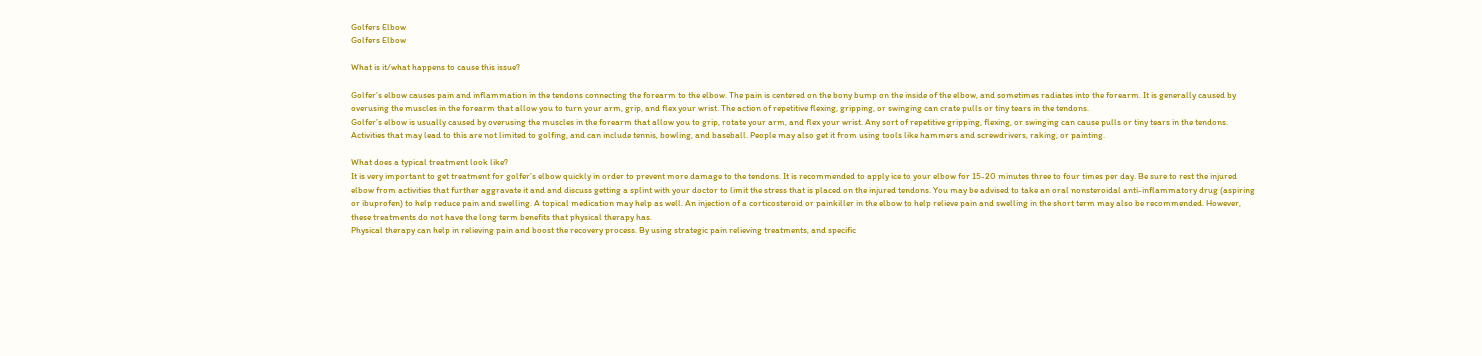Golfers Elbow
Golfers Elbow

What is it/what happens to cause this issue?

Golfer’s elbow causes pain and inflammation in the tendons connecting the forearm to the elbow. The pain is centered on the bony bump on the inside of the elbow, and sometimes radiates into the forearm. It is generally caused by overusing the muscles in the forearm that allow you to turn your arm, grip, and flex your wrist. The action of repetitive flexing, gripping, or swinging can crate pulls or tiny tears in the tendons.
Golfer’s elbow is usually caused by overusing the muscles in the forearm that allow you to grip, rotate your arm, and flex your wrist. Any sort of repetitive gripping, flexing, or swinging can cause pulls or tiny tears in the tendons. Activities that may lead to this are not limited to golfing, and can include tennis, bowling, and baseball. People may also get it from using tools like hammers and screwdrivers, raking, or painting.

What does a typical treatment look like?
It is very important to get treatment for golfer’s elbow quickly in order to prevent more damage to the tendons. It is recommended to apply ice to your elbow for 15-20 minutes three to four times per day. Be sure to rest the injured elbow from activities that further aggravate it and and discuss getting a splint with your doctor to limit the stress that is placed on the injured tendons. You may be advised to take an oral nonsteroidal anti-inflammatory drug (aspiring or ibuprofen) to help reduce pain and swelling. A topical medication may help as well. An injection of a corticosteroid or painkiller in the elbow to help relieve pain and swelling in the short term may also be recommended. However, these treatments do not have the long term benefits that physical therapy has.
Physical therapy can help in relieving pain and boost the recovery process. By using strategic pain relieving treatments, and specific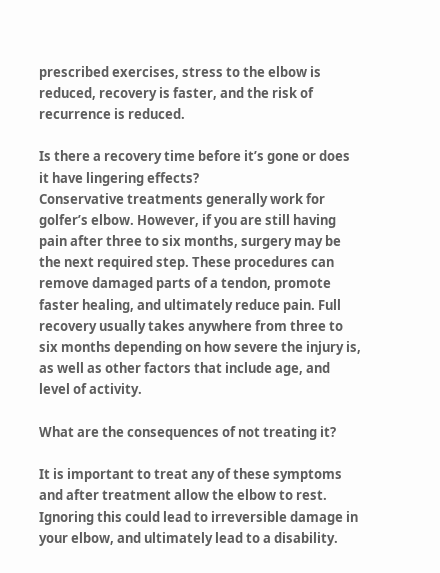prescribed exercises, stress to the elbow is reduced, recovery is faster, and the risk of recurrence is reduced.

Is there a recovery time before it’s gone or does it have lingering effects?
Conservative treatments generally work for golfer’s elbow. However, if you are still having pain after three to six months, surgery may be the next required step. These procedures can remove damaged parts of a tendon, promote faster healing, and ultimately reduce pain. Full recovery usually takes anywhere from three to six months depending on how severe the injury is, as well as other factors that include age, and level of activity.

What are the consequences of not treating it?

It is important to treat any of these symptoms and after treatment allow the elbow to rest. Ignoring this could lead to irreversible damage in your elbow, and ultimately lead to a disability.